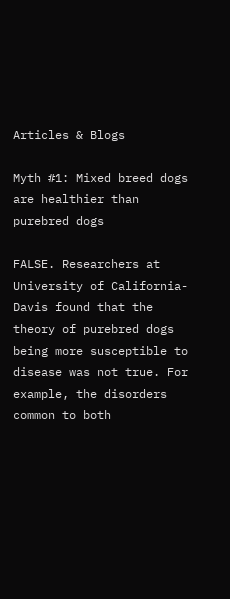Articles & Blogs

Myth #1: Mixed breed dogs are healthier than purebred dogs

FALSE. Researchers at University of California-Davis found that the theory of purebred dogs being more susceptible to disease was not true. For example, the disorders common to both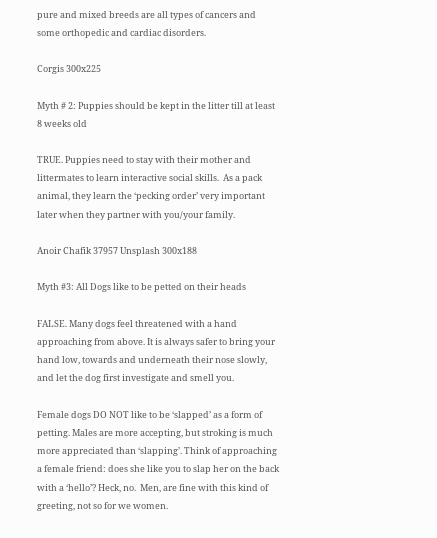pure and mixed breeds are all types of cancers and  some orthopedic and cardiac disorders.

Corgis 300x225

Myth # 2: Puppies should be kept in the litter till at least 8 weeks old

TRUE. Puppies need to stay with their mother and littermates to learn interactive social skills.  As a pack animal, they learn the ‘pecking order’ very important later when they partner with you/your family.

Anoir Chafik 37957 Unsplash 300x188

Myth #3: All Dogs like to be petted on their heads

FALSE. Many dogs feel threatened with a hand approaching from above. It is always safer to bring your hand low, towards and underneath their nose slowly, and let the dog first investigate and smell you.

Female dogs DO NOT like to be ‘slapped’ as a form of petting. Males are more accepting, but stroking is much more appreciated than ‘slapping’. Think of approaching a female friend: does she like you to slap her on the back with a ‘hello’? Heck, no.  Men, are fine with this kind of greeting, not so for we women.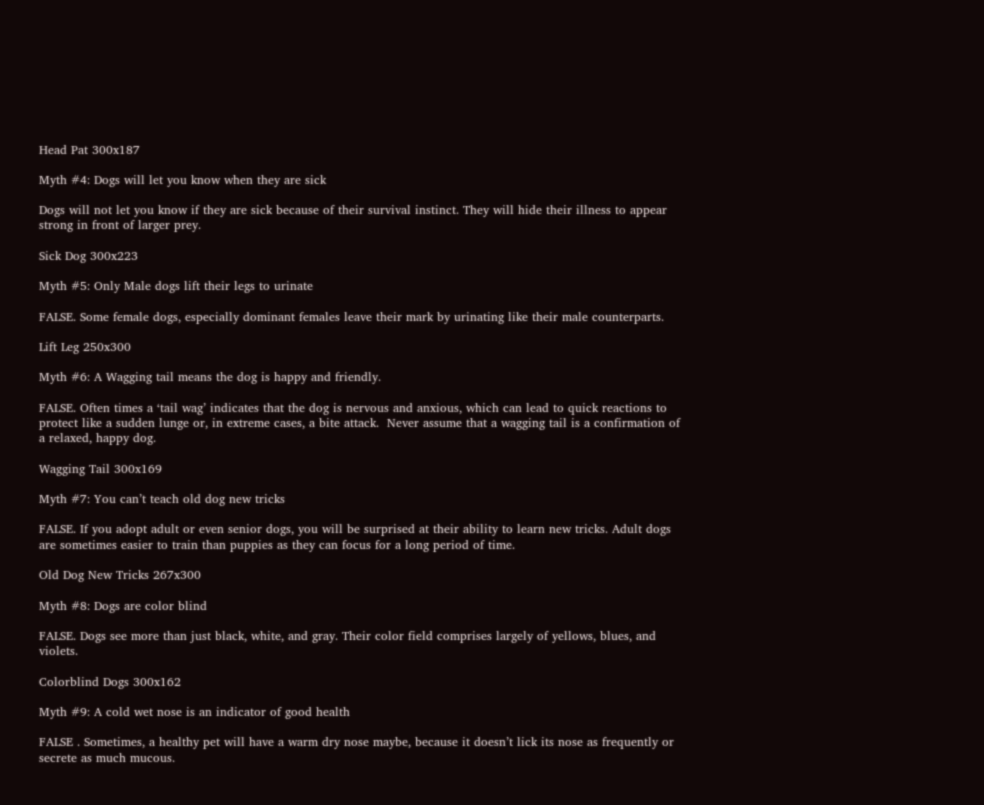Head Pat 300x187

Myth #4: Dogs will let you know when they are sick

Dogs will not let you know if they are sick because of their survival instinct. They will hide their illness to appear strong in front of larger prey.

Sick Dog 300x223

Myth #5: Only Male dogs lift their legs to urinate

FALSE. Some female dogs, especially dominant females leave their mark by urinating like their male counterparts.

Lift Leg 250x300

Myth #6: A Wagging tail means the dog is happy and friendly.

FALSE. Often times a ‘tail wag’ indicates that the dog is nervous and anxious, which can lead to quick reactions to protect like a sudden lunge or, in extreme cases, a bite attack.  Never assume that a wagging tail is a confirmation of a relaxed, happy dog.

Wagging Tail 300x169

Myth #7: You can’t teach old dog new tricks

FALSE. If you adopt adult or even senior dogs, you will be surprised at their ability to learn new tricks. Adult dogs are sometimes easier to train than puppies as they can focus for a long period of time.

Old Dog New Tricks 267x300

Myth #8: Dogs are color blind

FALSE. Dogs see more than just black, white, and gray. Their color field comprises largely of yellows, blues, and violets.

Colorblind Dogs 300x162

Myth #9: A cold wet nose is an indicator of good health

FALSE . Sometimes, a healthy pet will have a warm dry nose maybe, because it doesn’t lick its nose as frequently or secrete as much mucous.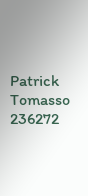Patrick Tomasso 236272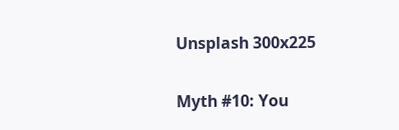Unsplash 300x225

Myth #10: You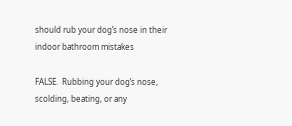should rub your dog’s nose in their indoor bathroom mistakes

FALSE.  Rubbing your dog’s nose, scolding, beating, or any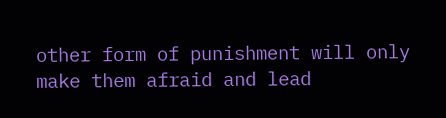other form of punishment will only make them afraid and lead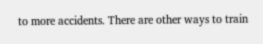to more accidents. There are other ways to train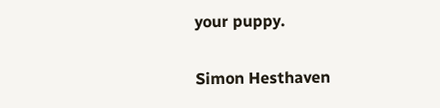your puppy.

Simon Hesthaven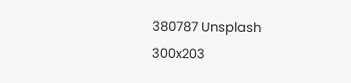380787 Unsplash 300x203